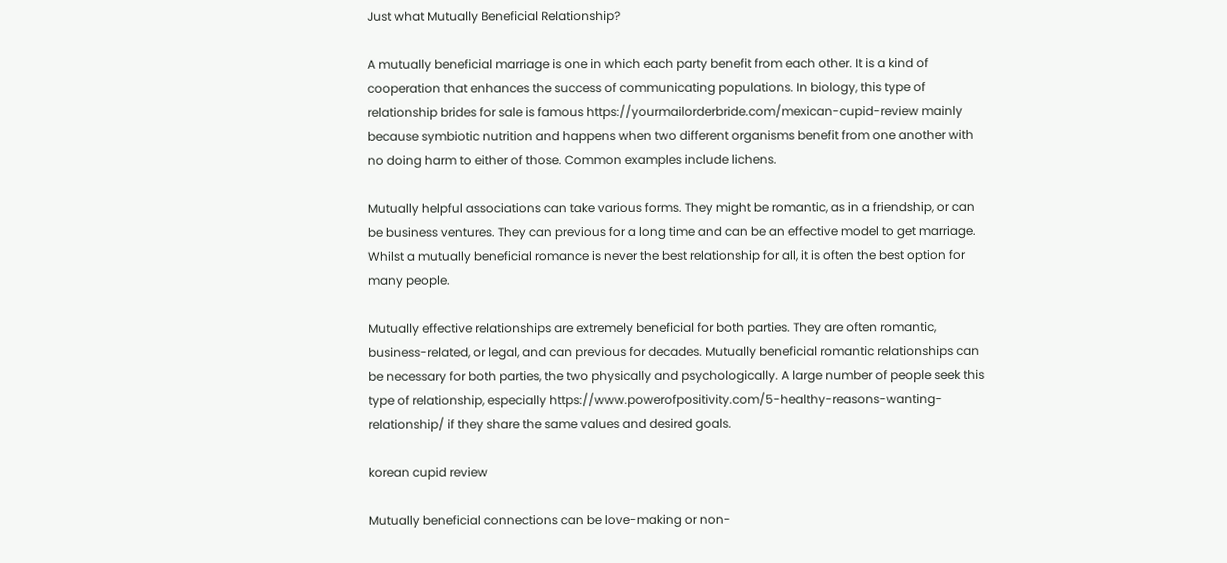Just what Mutually Beneficial Relationship?

A mutually beneficial marriage is one in which each party benefit from each other. It is a kind of cooperation that enhances the success of communicating populations. In biology, this type of relationship brides for sale is famous https://yourmailorderbride.com/mexican-cupid-review mainly because symbiotic nutrition and happens when two different organisms benefit from one another with no doing harm to either of those. Common examples include lichens.

Mutually helpful associations can take various forms. They might be romantic, as in a friendship, or can be business ventures. They can previous for a long time and can be an effective model to get marriage. Whilst a mutually beneficial romance is never the best relationship for all, it is often the best option for many people.

Mutually effective relationships are extremely beneficial for both parties. They are often romantic, business-related, or legal, and can previous for decades. Mutually beneficial romantic relationships can be necessary for both parties, the two physically and psychologically. A large number of people seek this type of relationship, especially https://www.powerofpositivity.com/5-healthy-reasons-wanting-relationship/ if they share the same values and desired goals.

korean cupid review

Mutually beneficial connections can be love-making or non-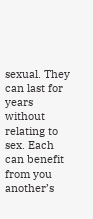sexual. They can last for years without relating to sex. Each can benefit from you another’s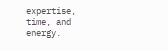expertise, time, and energy.